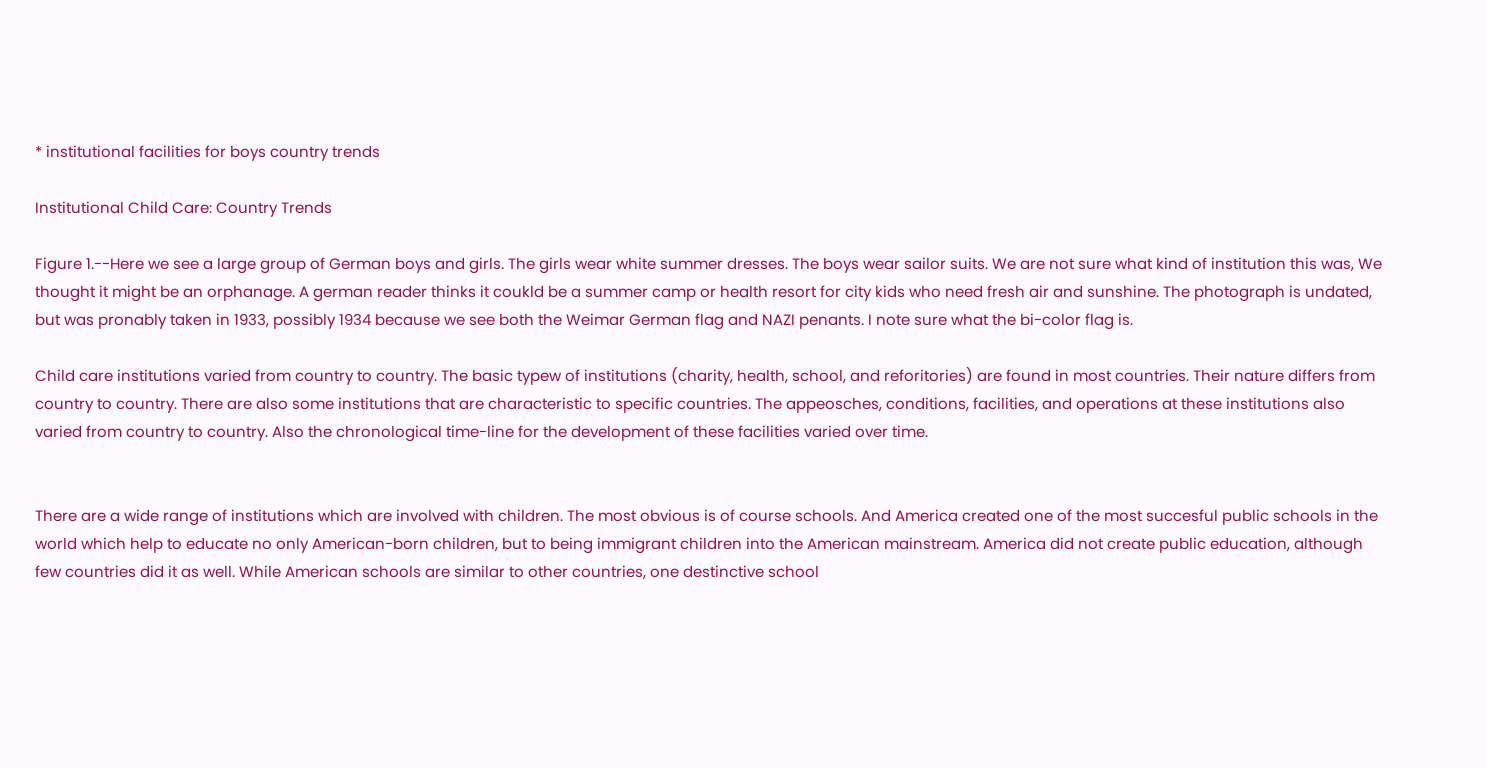* institutional facilities for boys country trends

Institutional Child Care: Country Trends

Figure 1.--Here we see a large group of German boys and girls. The girls wear white summer dresses. The boys wear sailor suits. We are not sure what kind of institution this was, We thought it might be an orphanage. A german reader thinks it coukld be a summer camp or health resort for city kids who need fresh air and sunshine. The photograph is undated, but was pronably taken in 1933, possibly 1934 because we see both the Weimar German flag and NAZI penants. I note sure what the bi-color flag is.

Child care institutions varied from country to country. The basic typew of institutions (charity, health, school, and reforitories) are found in most countries. Their nature differs from country to country. There are also some institutions that are characteristic to specific countries. The appeosches, conditions, facilities, and operations at these institutions also varied from country to country. Also the chronological time-line for the development of these facilities varied over time.


There are a wide range of institutions which are involved with children. The most obvious is of course schools. And America created one of the most succesful public schools in the world which help to educate no only American-born children, but to being immigrant children into the American mainstream. America did not create public education, although few countries did it as well. While American schools are similar to other countries, one destinctive school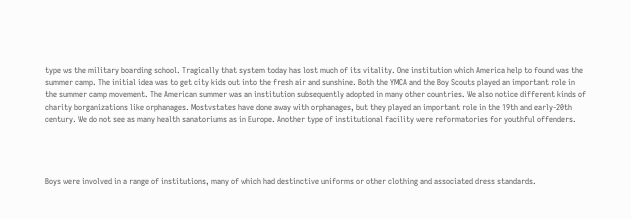type ws the military boarding school. Tragically that system today has lost much of its vitality. One institution which America help to found was the summer camp. The initial idea was to get city kids out into the fresh air and sunshine. Both the YMCA and the Boy Scouts played an important role in the summer camp movement. The American summer was an institution subsequently adopted in many other countries. We also notice different kinds of charity borganizations like orphanages. Mostvstates have done away with orphanages, but they played an important role in the 19th and early-20th century. We do not see as many health sanatoriums as in Europe. Another type of institutional facility were reformatories for youthful offenders.




Boys were involved in a range of institutions, many of which had destinctive uniforms or other clothing and associated dress standards.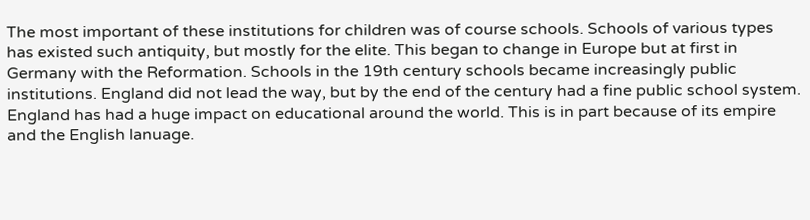The most important of these institutions for children was of course schools. Schools of various types has existed such antiquity, but mostly for the elite. This began to change in Europe but at first in Germany with the Reformation. Schools in the 19th century schools became increasingly public institutions. England did not lead the way, but by the end of the century had a fine public school system. England has had a huge impact on educational around the world. This is in part because of its empire and the English lanuage.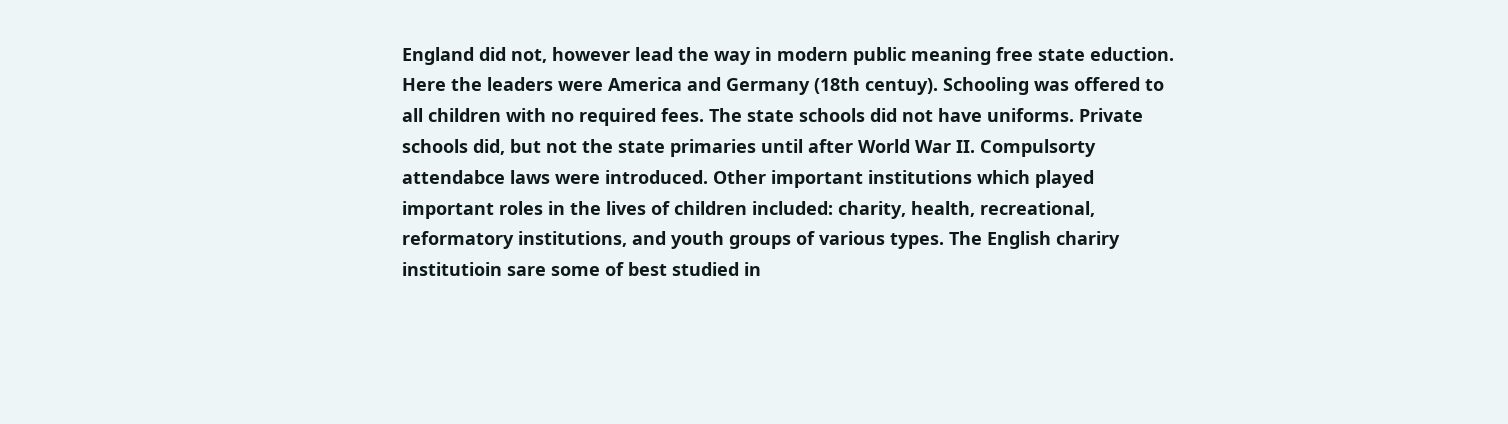England did not, however lead the way in modern public meaning free state eduction. Here the leaders were America and Germany (18th centuy). Schooling was offered to all children with no required fees. The state schools did not have uniforms. Private schools did, but not the state primaries until after World War II. Compulsorty attendabce laws were introduced. Other important institutions which played important roles in the lives of children included: charity, health, recreational, reformatory institutions, and youth groups of various types. The English chariry institutioin sare some of best studied in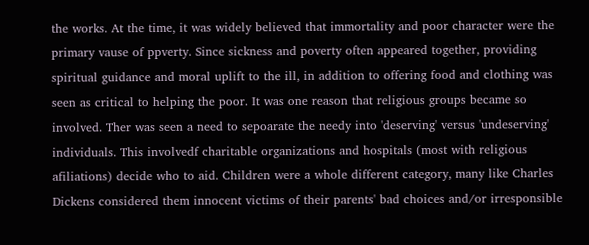the works. At the time, it was widely believed that immortality and poor character were the primary vause of ppverty. Since sickness and poverty often appeared together, providing spiritual guidance and moral uplift to the ill, in addition to offering food and clothing was seen as critical to helping the poor. It was one reason that religious groups became so involved. Ther was seen a need to sepoarate the needy into 'deserving' versus 'undeserving' individuals. This involvedf charitable organizations and hospitals (most with religious afiliations) decide who to aid. Children were a whole different category, many like Charles Dickens considered them innocent victims of their parents' bad choices and/or irresponsible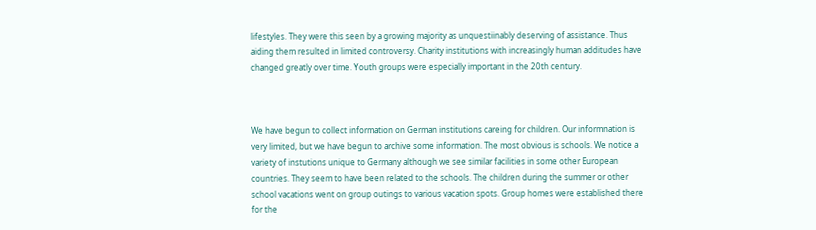lifestyles. They were this seen by a growing majority as unquestiinably deserving of assistance. Thus aiding them resulted in limited controversy. Charity institutions with increasingly human additudes have changed greatly over time. Youth groups were especially important in the 20th century.



We have begun to collect information on German institutions careing for children. Our informnation is very limited, but we have begun to archive some information. The most obvious is schools. We notice a variety of instutions unique to Germany although we see similar facilities in some other European countries. They seem to have been related to the schools. The children during the summer or other school vacations went on group outings to various vacation spots. Group homes were established there for the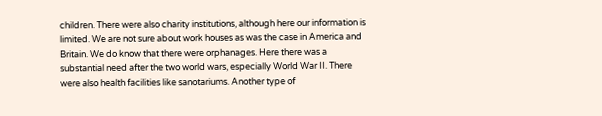children. There were also charity institutions, although here our information is limited. We are not sure about work houses as was the case in America and Britain. We do know that there were orphanages. Here there was a substantial need after the two world wars, especially World War II. There were also health facilities like sanotariums. Another type of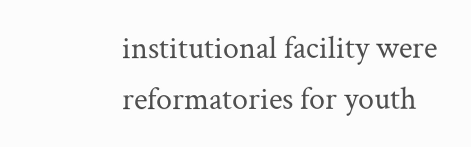institutional facility were reformatories for youth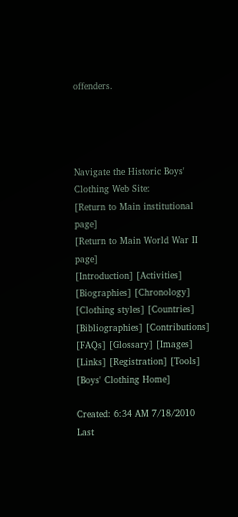offenders.




Navigate the Historic Boys' Clothing Web Site:
[Return to Main institutional page]
[Return to Main World War II page]
[Introduction] [Activities] [Biographies] [Chronology] [Clothing styles] [Countries]
[Bibliographies] [Contributions] [FAQs] [Glossary] [Images] [Links] [Registration] [Tools]
[Boys' Clothing Home]

Created: 6:34 AM 7/18/2010
Last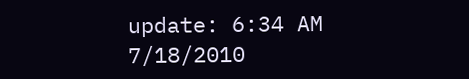update: 6:34 AM 7/18/2010